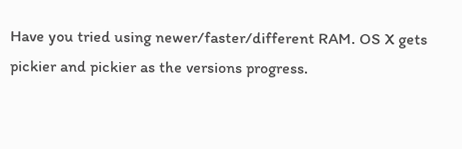Have you tried using newer/faster/different RAM. OS X gets pickier and pickier as the versions progress.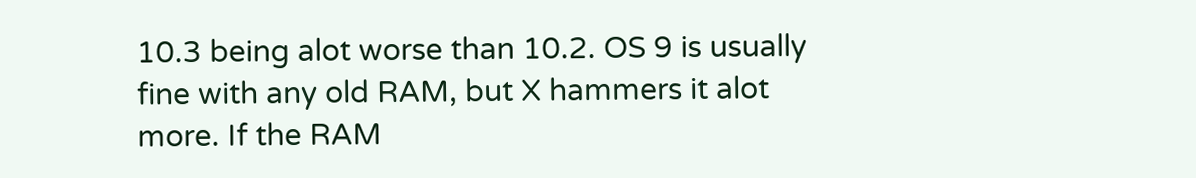10.3 being alot worse than 10.2. OS 9 is usually fine with any old RAM, but X hammers it alot more. If the RAM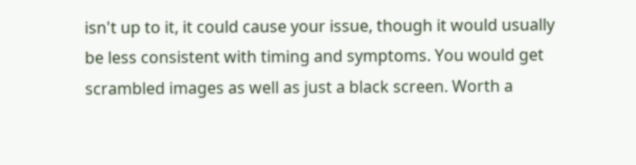isn't up to it, it could cause your issue, though it would usually be less consistent with timing and symptoms. You would get scrambled images as well as just a black screen. Worth a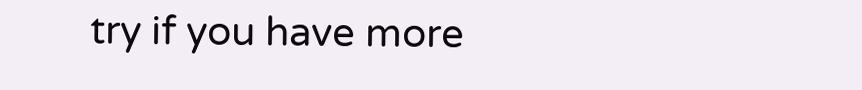try if you have more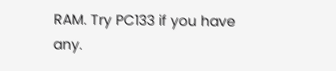RAM. Try PC133 if you have any.